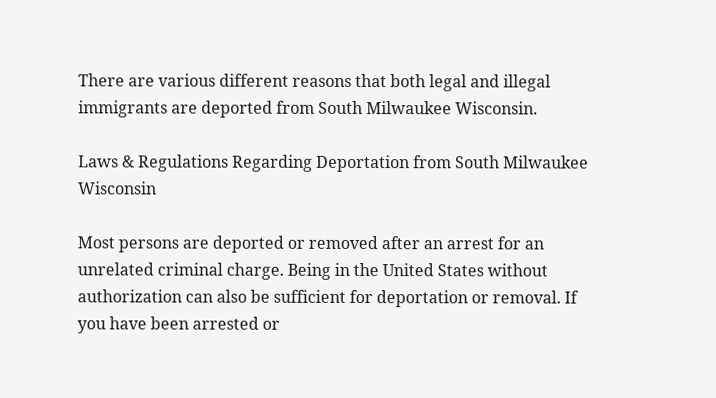There are various different reasons that both legal and illegal immigrants are deported from South Milwaukee Wisconsin.

Laws & Regulations Regarding Deportation from South Milwaukee Wisconsin

Most persons are deported or removed after an arrest for an unrelated criminal charge. Being in the United States without authorization can also be sufficient for deportation or removal. If you have been arrested or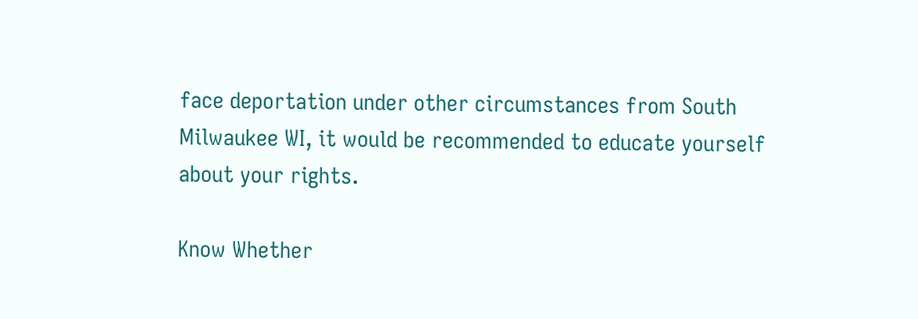face deportation under other circumstances from South Milwaukee WI, it would be recommended to educate yourself about your rights.

Know Whether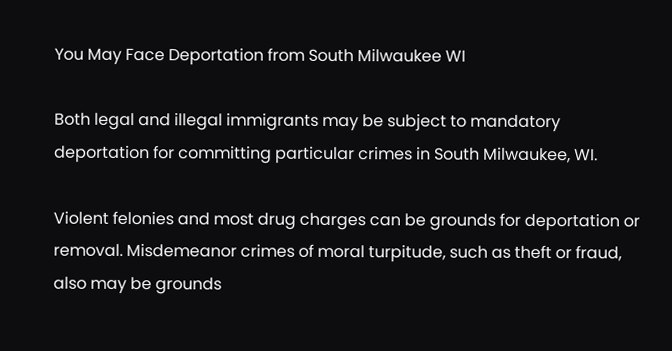You May Face Deportation from South Milwaukee WI

Both legal and illegal immigrants may be subject to mandatory deportation for committing particular crimes in South Milwaukee, WI.

Violent felonies and most drug charges can be grounds for deportation or removal. Misdemeanor crimes of moral turpitude, such as theft or fraud, also may be grounds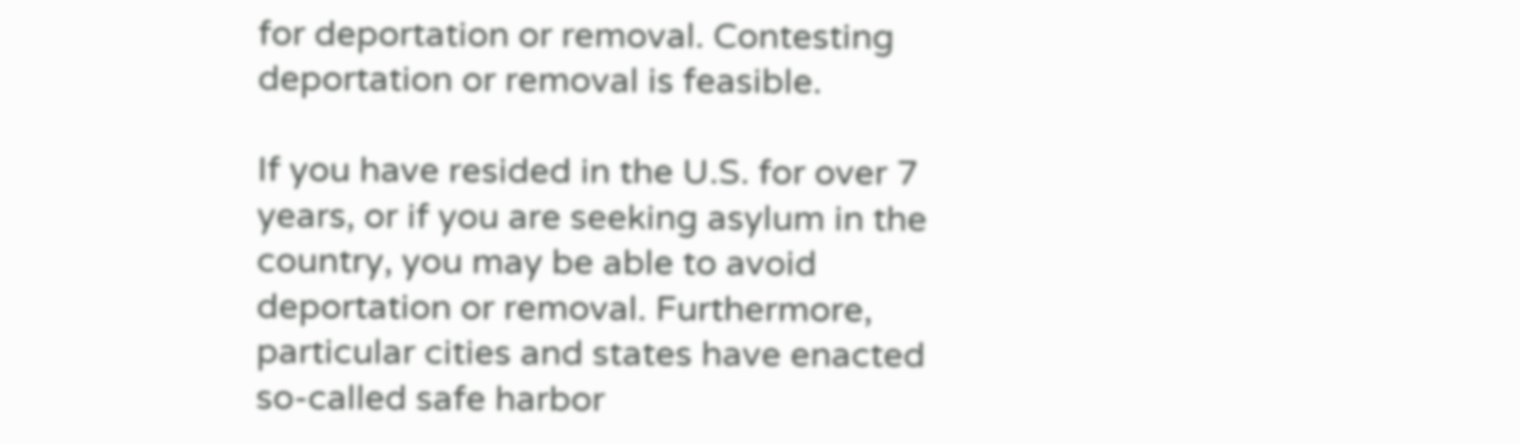for deportation or removal. Contesting deportation or removal is feasible.

If you have resided in the U.S. for over 7 years, or if you are seeking asylum in the country, you may be able to avoid deportation or removal. Furthermore, particular cities and states have enacted so-called safe harbor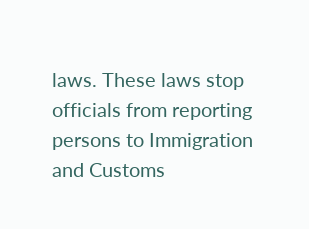laws. These laws stop officials from reporting persons to Immigration and Customs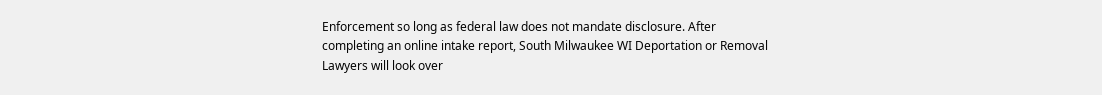Enforcement so long as federal law does not mandate disclosure. After completing an online intake report, South Milwaukee WI Deportation or Removal Lawyers will look over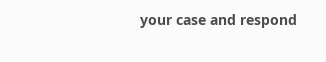your case and respond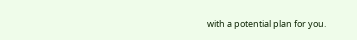with a potential plan for you.